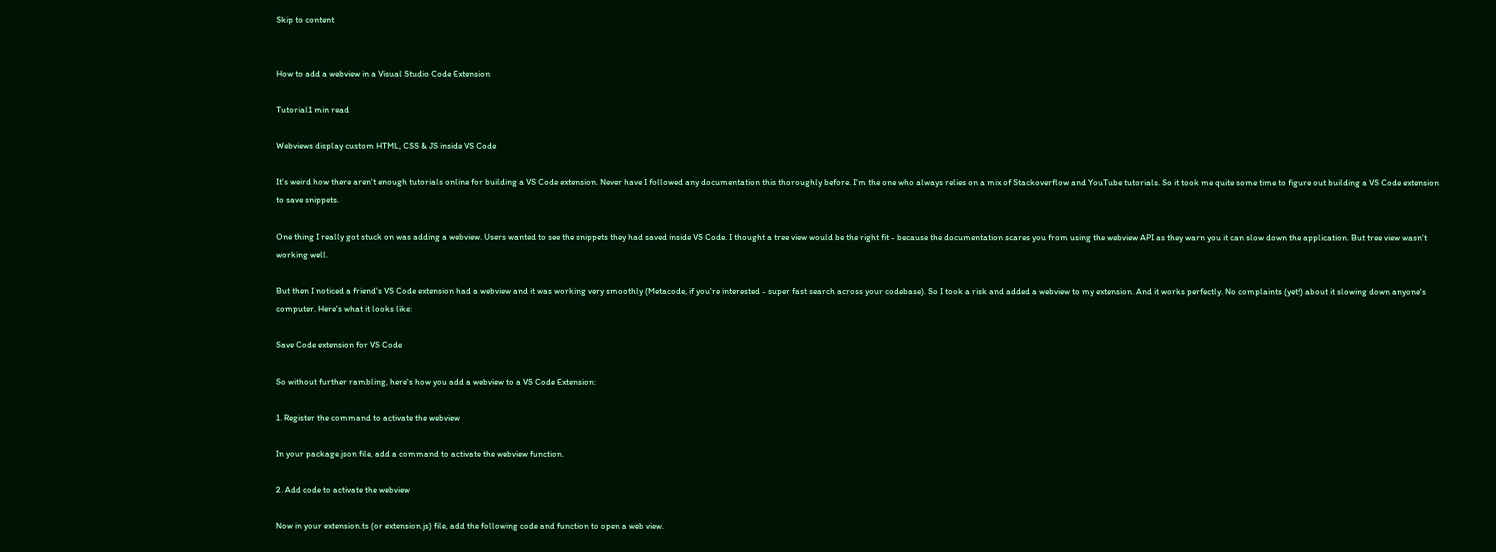Skip to content


How to add a webview in a Visual Studio Code Extension

Tutorial1 min read

Webviews display custom HTML, CSS & JS inside VS Code

It's weird how there aren't enough tutorials online for building a VS Code extension. Never have I followed any documentation this thoroughly before. I'm the one who always relies on a mix of Stackoverflow and YouTube tutorials. So it took me quite some time to figure out building a VS Code extension to save snippets.

One thing I really got stuck on was adding a webview. Users wanted to see the snippets they had saved inside VS Code. I thought a tree view would be the right fit - because the documentation scares you from using the webview API as they warn you it can slow down the application. But tree view wasn't working well.

But then I noticed a friend's VS Code extension had a webview and it was working very smoothly (Metacode, if you're interested - super fast search across your codebase). So I took a risk and added a webview to my extension. And it works perfectly. No complaints (yet!) about it slowing down anyone's computer. Here's what it looks like:

Save Code extension for VS Code

So without further rambling, here's how you add a webview to a VS Code Extension:

1. Register the command to activate the webview

In your package.json file, add a command to activate the webview function.

2. Add code to activate the webview

Now in your extension.ts (or extension.js) file, add the following code and function to open a web view.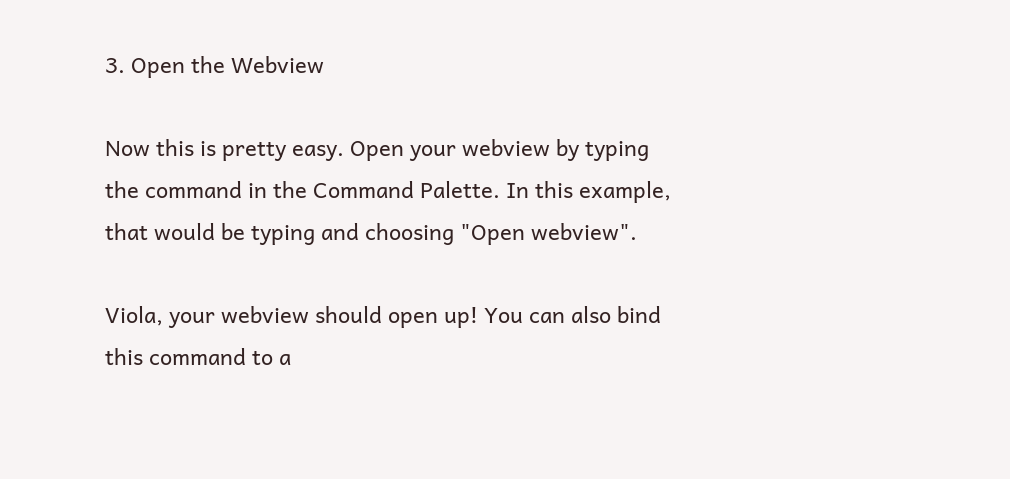3. Open the Webview

Now this is pretty easy. Open your webview by typing the command in the Command Palette. In this example, that would be typing and choosing "Open webview".

Viola, your webview should open up! You can also bind this command to a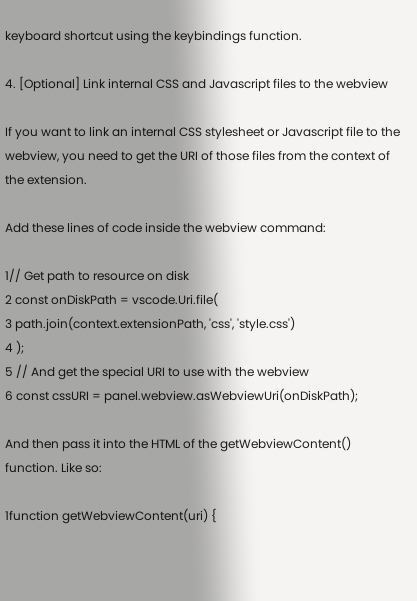keyboard shortcut using the keybindings function.

4. [Optional] Link internal CSS and Javascript files to the webview

If you want to link an internal CSS stylesheet or Javascript file to the webview, you need to get the URI of those files from the context of the extension.

Add these lines of code inside the webview command:

1// Get path to resource on disk
2 const onDiskPath = vscode.Uri.file(
3 path.join(context.extensionPath, 'css', 'style.css')
4 );
5 // And get the special URI to use with the webview
6 const cssURI = panel.webview.asWebviewUri(onDiskPath);

And then pass it into the HTML of the getWebviewContent() function. Like so:

1function getWebviewContent(uri) {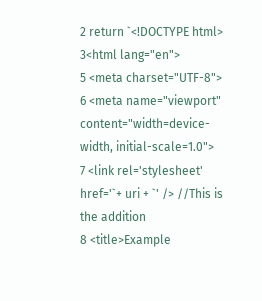2 return `<!DOCTYPE html>
3<html lang="en">
5 <meta charset="UTF-8">
6 <meta name="viewport" content="width=device-width, initial-scale=1.0">
7 <link rel='stylesheet' href='`+ uri + `' /> //This is the addition
8 <title>Example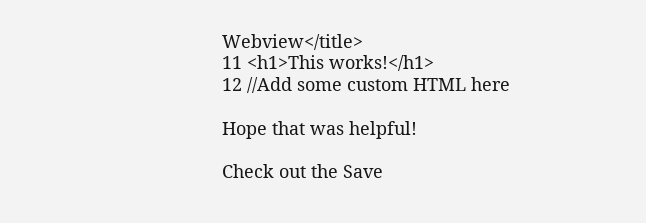Webview</title>
11 <h1>This works!</h1>
12 //Add some custom HTML here

Hope that was helpful!

Check out the Save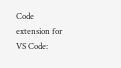Code extension for VS Code: